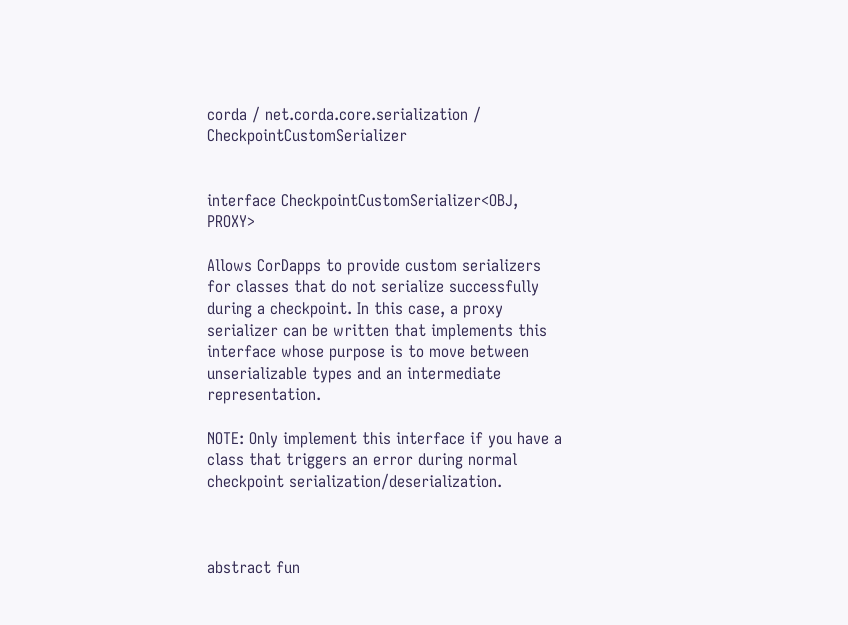corda / net.corda.core.serialization / CheckpointCustomSerializer


interface CheckpointCustomSerializer<OBJ, PROXY>

Allows CorDapps to provide custom serializers for classes that do not serialize successfully during a checkpoint. In this case, a proxy serializer can be written that implements this interface whose purpose is to move between unserializable types and an intermediate representation.

NOTE: Only implement this interface if you have a class that triggers an error during normal checkpoint serialization/deserialization.



abstract fun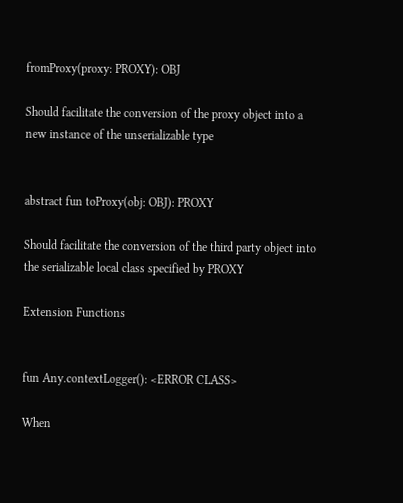fromProxy(proxy: PROXY): OBJ

Should facilitate the conversion of the proxy object into a new instance of the unserializable type


abstract fun toProxy(obj: OBJ): PROXY

Should facilitate the conversion of the third party object into the serializable local class specified by PROXY

Extension Functions


fun Any.contextLogger(): <ERROR CLASS>

When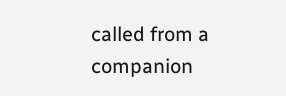called from a companion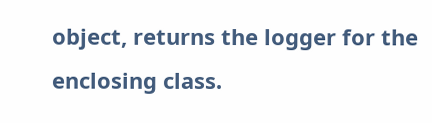object, returns the logger for the enclosing class.